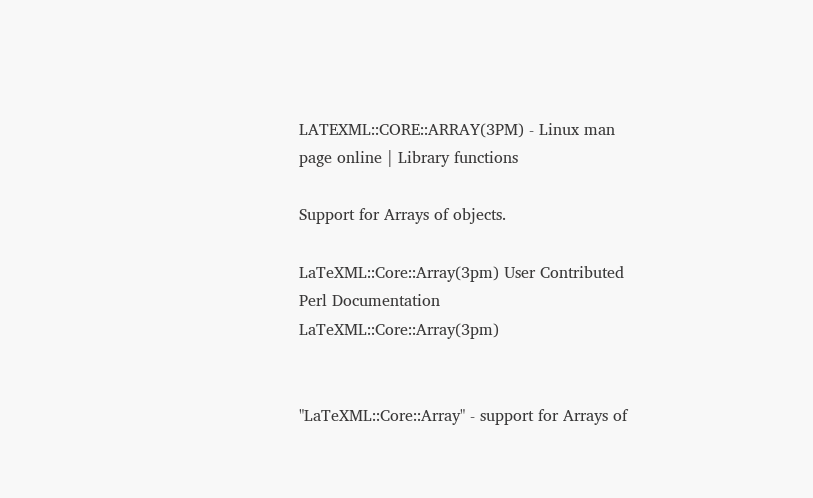LATEXML::CORE::ARRAY(3PM) - Linux man page online | Library functions

Support for Arrays of objects.

LaTeXML::Core::Array(3pm) User Contributed Perl Documentation LaTeXML::Core::Array(3pm)


"LaTeXML::Core::Array" - support for Arrays of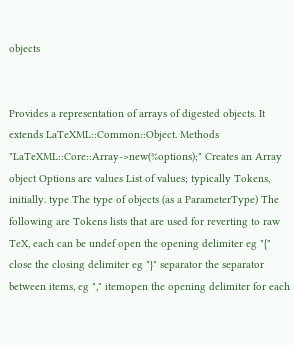objects


Provides a representation of arrays of digested objects. It extends LaTeXML::Common::Object. Methods "LaTeXML::Core::Array->new(%options);" Creates an Array object Options are values List of values; typically Tokens, initially. type The type of objects (as a ParameterType) The following are Tokens lists that are used for reverting to raw TeX, each can be undef open the opening delimiter eg "{" close the closing delimiter eg "}" separator the separator between items, eg "," itemopen the opening delimiter for each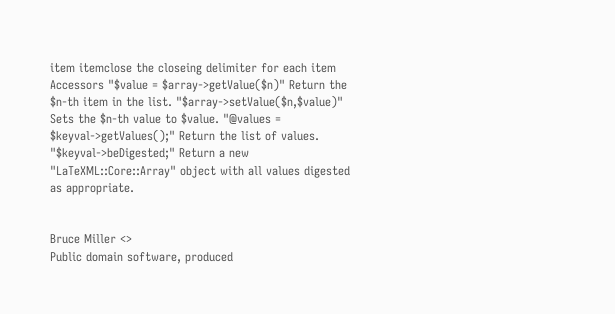item itemclose the closeing delimiter for each item Accessors "$value = $array->getValue($n)" Return the $n-th item in the list. "$array->setValue($n,$value)" Sets the $n-th value to $value. "@values = $keyval->getValues();" Return the list of values. "$keyval->beDigested;" Return a new "LaTeXML::Core::Array" object with all values digested as appropriate.


Bruce Miller <>
Public domain software, produced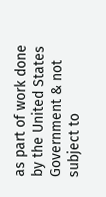as part of work done by the United States Government & not subject to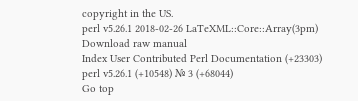copyright in the US.
perl v5.26.1 2018-02-26 LaTeXML::Core::Array(3pm)
Download raw manual
Index User Contributed Perl Documentation (+23303) perl v5.26.1 (+10548) № 3 (+68044)
Go top